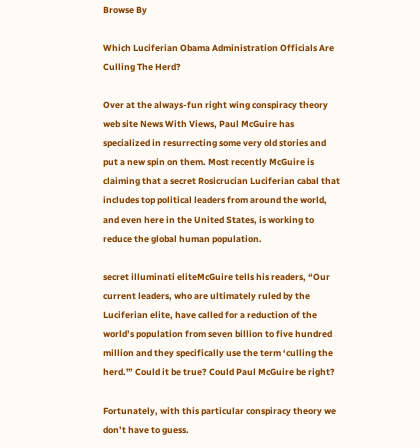Browse By

Which Luciferian Obama Administration Officials Are Culling The Herd?

Over at the always-fun right wing conspiracy theory web site News With Views, Paul McGuire has specialized in resurrecting some very old stories and put a new spin on them. Most recently McGuire is claiming that a secret Rosicrucian Luciferian cabal that includes top political leaders from around the world, and even here in the United States, is working to reduce the global human population.

secret illuminati eliteMcGuire tells his readers, “Our current leaders, who are ultimately ruled by the Luciferian elite, have called for a reduction of the world’s population from seven billion to five hundred million and they specifically use the term ‘culling the herd.'” Could it be true? Could Paul McGuire be right?

Fortunately, with this particular conspiracy theory we don’t have to guess.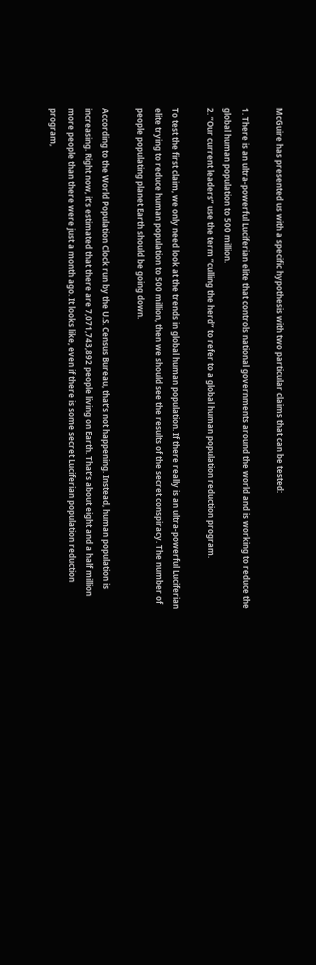McGuire has presented us with a specific hypothesis with two particular claims that can be tested:

1. There is an ultra-powerful Luciferian elite that controls national governments around the world and is working to reduce the global human population to 500 million.
2. “Our current leaders” use the term “culling the herd” to refer to a global human population reduction program.

To test the first claim, we only need look at the trends in global human population. If there really is an ultra-powerful Luciferian elite trying to reduce human population to 500 million, then we should see the results of the secret conspiracy. The number of people populating planet Earth should be going down.

According to the World Population Clock run by the U.S. Census Bureau, that’s not happening. Instead, human population is increasing. Right now, it’s estimated that there are 7,071,743,892 people living on Earth. That’s about eight and a half million more people than there were just a month ago. It looks like, even if there is some secret Luciferian population reduction program,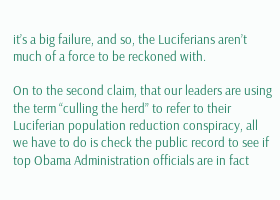it’s a big failure, and so, the Luciferians aren’t much of a force to be reckoned with.

On to the second claim, that our leaders are using the term “culling the herd” to refer to their Luciferian population reduction conspiracy, all we have to do is check the public record to see if top Obama Administration officials are in fact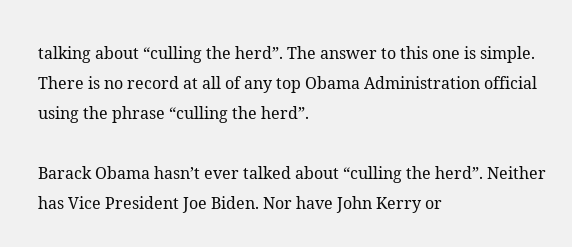talking about “culling the herd”. The answer to this one is simple. There is no record at all of any top Obama Administration official using the phrase “culling the herd”.

Barack Obama hasn’t ever talked about “culling the herd”. Neither has Vice President Joe Biden. Nor have John Kerry or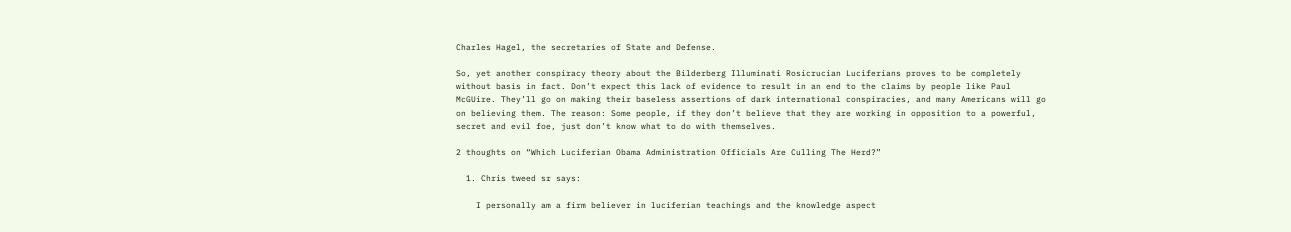Charles Hagel, the secretaries of State and Defense.

So, yet another conspiracy theory about the Bilderberg Illuminati Rosicrucian Luciferians proves to be completely without basis in fact. Don’t expect this lack of evidence to result in an end to the claims by people like Paul McGUire. They’ll go on making their baseless assertions of dark international conspiracies, and many Americans will go on believing them. The reason: Some people, if they don’t believe that they are working in opposition to a powerful, secret and evil foe, just don’t know what to do with themselves.

2 thoughts on “Which Luciferian Obama Administration Officials Are Culling The Herd?”

  1. Chris tweed sr says:

    I personally am a firm believer in luciferian teachings and the knowledge aspect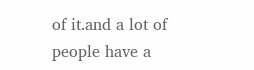of it.and a lot of people have a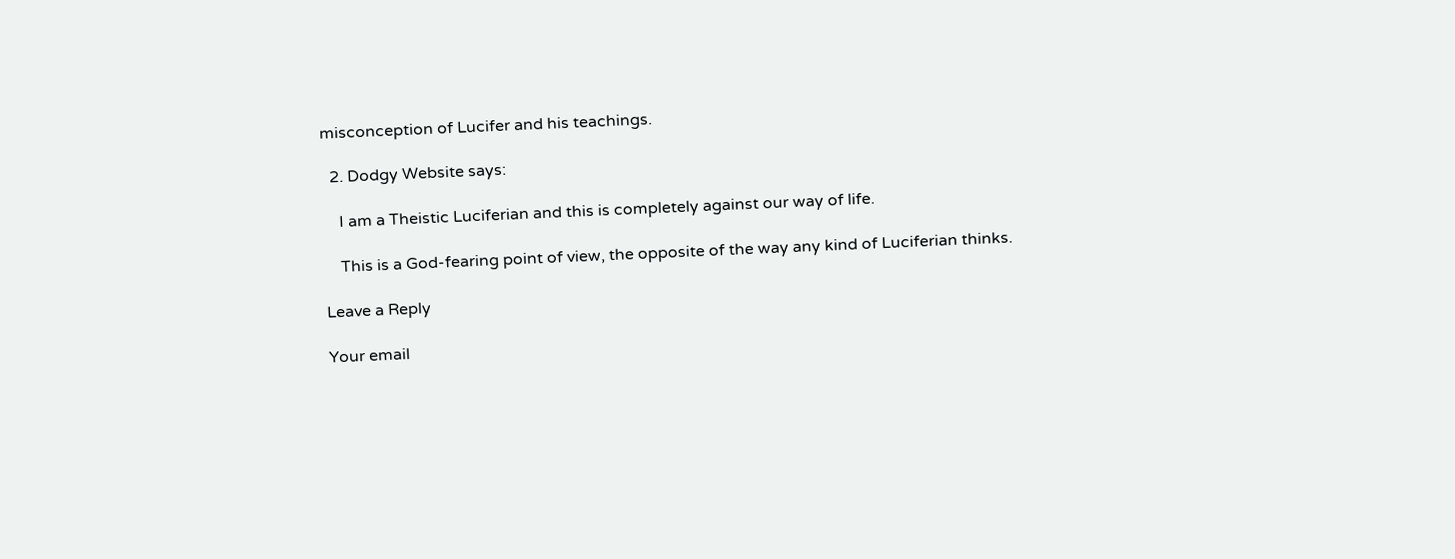misconception of Lucifer and his teachings.

  2. Dodgy Website says:

    I am a Theistic Luciferian and this is completely against our way of life.

    This is a God-fearing point of view, the opposite of the way any kind of Luciferian thinks.

Leave a Reply

Your email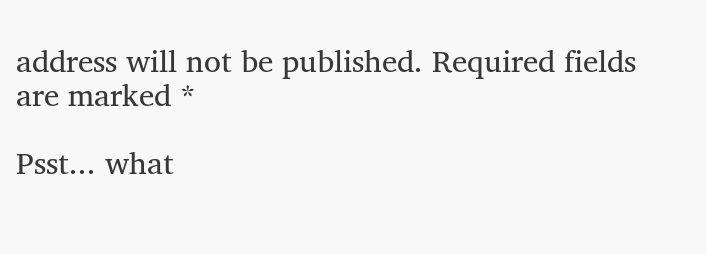address will not be published. Required fields are marked *

Psst... what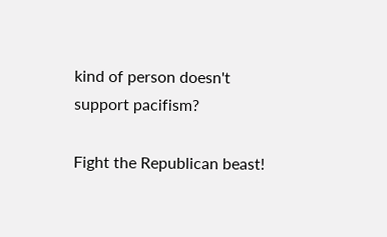kind of person doesn't support pacifism?

Fight the Republican beast!